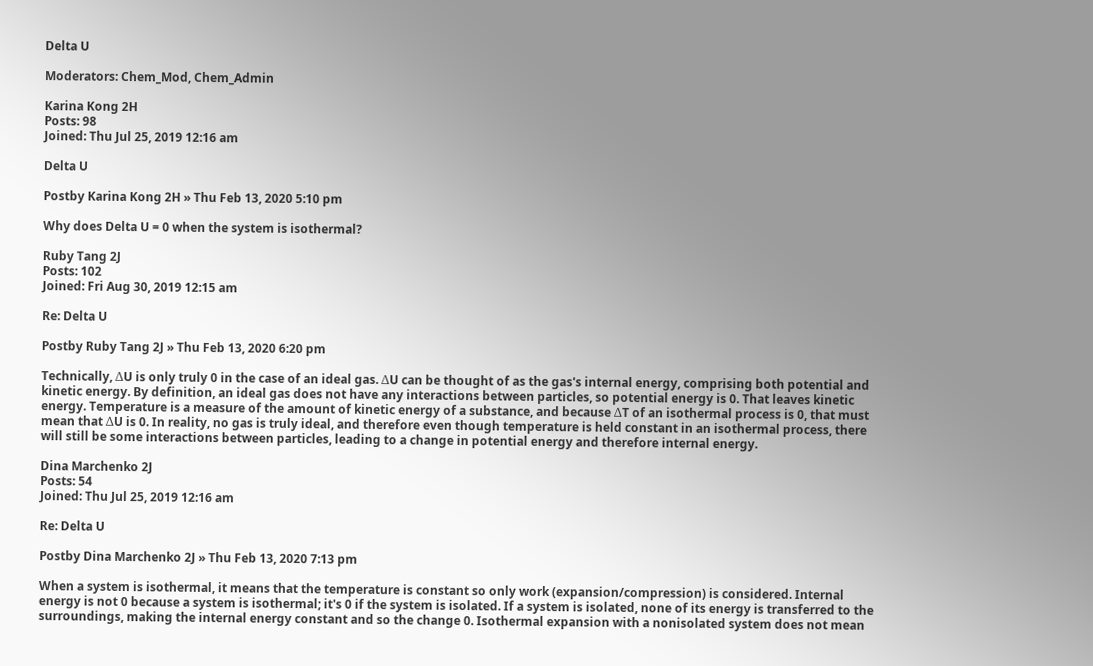Delta U

Moderators: Chem_Mod, Chem_Admin

Karina Kong 2H
Posts: 98
Joined: Thu Jul 25, 2019 12:16 am

Delta U

Postby Karina Kong 2H » Thu Feb 13, 2020 5:10 pm

Why does Delta U = 0 when the system is isothermal?

Ruby Tang 2J
Posts: 102
Joined: Fri Aug 30, 2019 12:15 am

Re: Delta U

Postby Ruby Tang 2J » Thu Feb 13, 2020 6:20 pm

Technically, ΔU is only truly 0 in the case of an ideal gas. ΔU can be thought of as the gas's internal energy, comprising both potential and kinetic energy. By definition, an ideal gas does not have any interactions between particles, so potential energy is 0. That leaves kinetic energy. Temperature is a measure of the amount of kinetic energy of a substance, and because ΔT of an isothermal process is 0, that must mean that ΔU is 0. In reality, no gas is truly ideal, and therefore even though temperature is held constant in an isothermal process, there will still be some interactions between particles, leading to a change in potential energy and therefore internal energy.

Dina Marchenko 2J
Posts: 54
Joined: Thu Jul 25, 2019 12:16 am

Re: Delta U

Postby Dina Marchenko 2J » Thu Feb 13, 2020 7:13 pm

When a system is isothermal, it means that the temperature is constant so only work (expansion/compression) is considered. Internal energy is not 0 because a system is isothermal; it's 0 if the system is isolated. If a system is isolated, none of its energy is transferred to the surroundings, making the internal energy constant and so the change 0. Isothermal expansion with a nonisolated system does not mean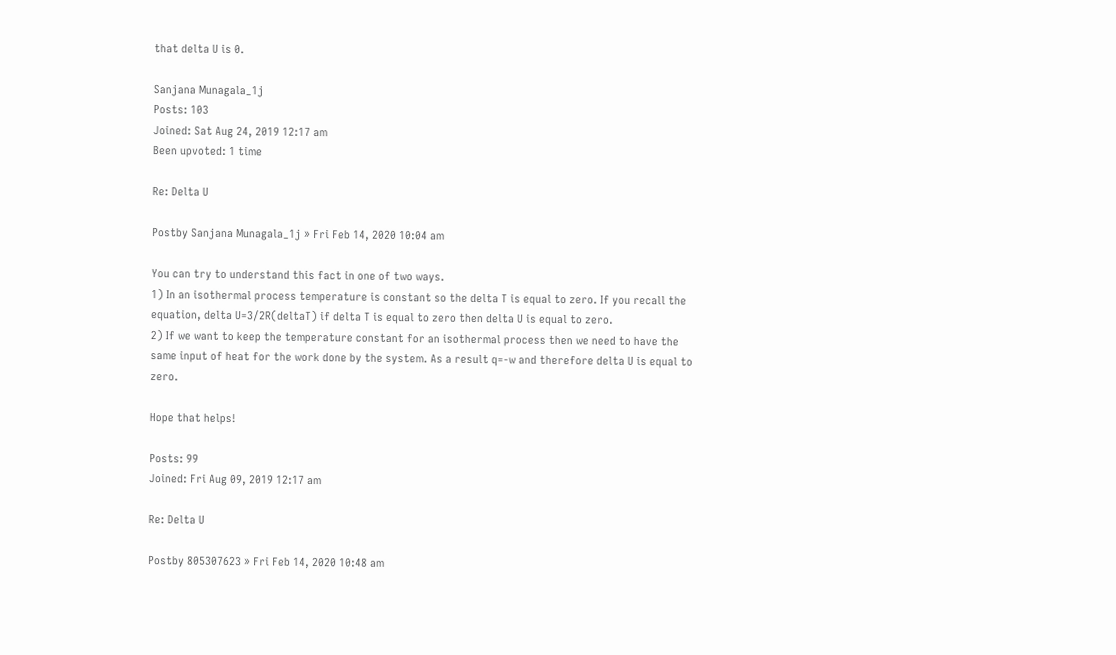that delta U is 0.

Sanjana Munagala_1j
Posts: 103
Joined: Sat Aug 24, 2019 12:17 am
Been upvoted: 1 time

Re: Delta U

Postby Sanjana Munagala_1j » Fri Feb 14, 2020 10:04 am

You can try to understand this fact in one of two ways.
1) In an isothermal process temperature is constant so the delta T is equal to zero. If you recall the equation, delta U=3/2R(deltaT) if delta T is equal to zero then delta U is equal to zero.
2) If we want to keep the temperature constant for an isothermal process then we need to have the same input of heat for the work done by the system. As a result q=-w and therefore delta U is equal to zero.

Hope that helps!

Posts: 99
Joined: Fri Aug 09, 2019 12:17 am

Re: Delta U

Postby 805307623 » Fri Feb 14, 2020 10:48 am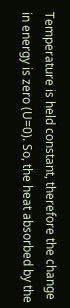Temperature is held constant, therefore the change in energy is zero (U=0). So, the heat absorbed by the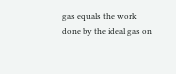gas equals the work done by the ideal gas on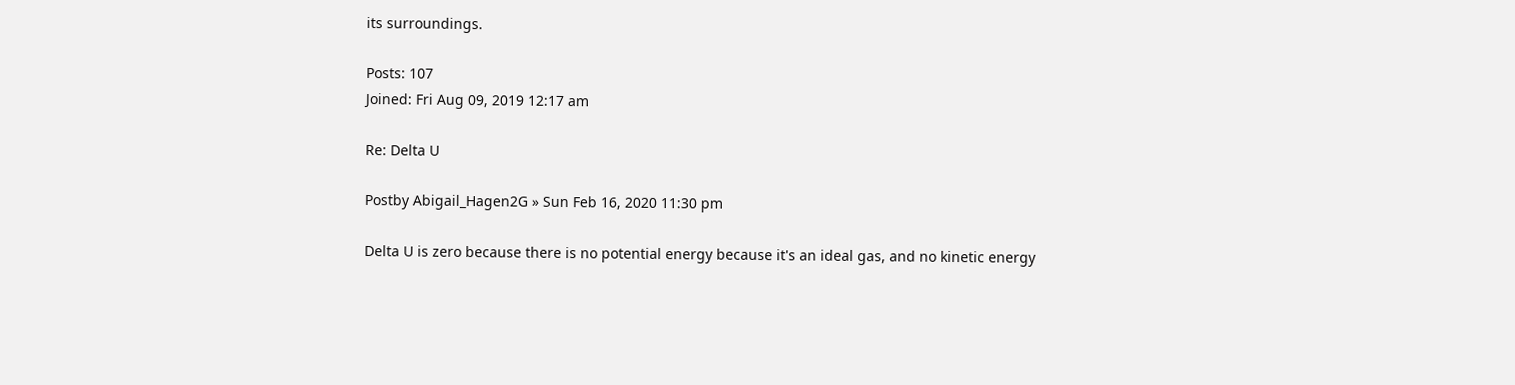its surroundings.

Posts: 107
Joined: Fri Aug 09, 2019 12:17 am

Re: Delta U

Postby Abigail_Hagen2G » Sun Feb 16, 2020 11:30 pm

Delta U is zero because there is no potential energy because it's an ideal gas, and no kinetic energy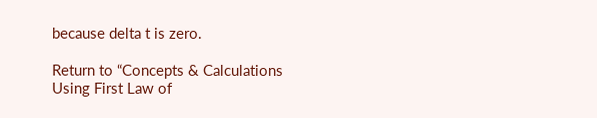because delta t is zero.

Return to “Concepts & Calculations Using First Law of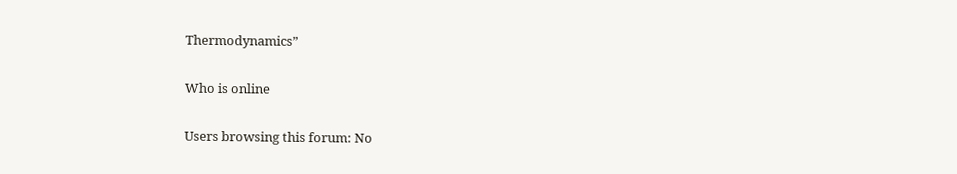Thermodynamics”

Who is online

Users browsing this forum: No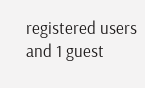registered users and 1 guest